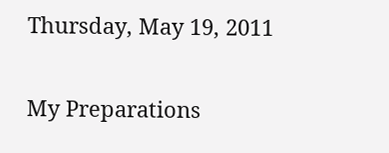Thursday, May 19, 2011

My Preparations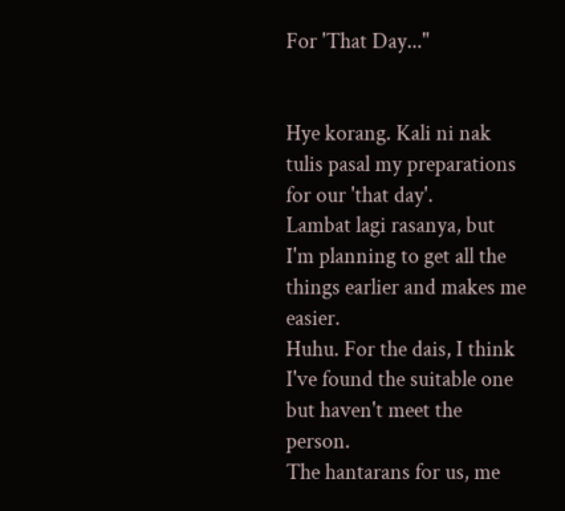For 'That Day..."


Hye korang. Kali ni nak tulis pasal my preparations for our 'that day'.
Lambat lagi rasanya, but I'm planning to get all the things earlier and makes me easier.
Huhu. For the dais, I think I've found the suitable one but haven't meet the person.
The hantarans for us, me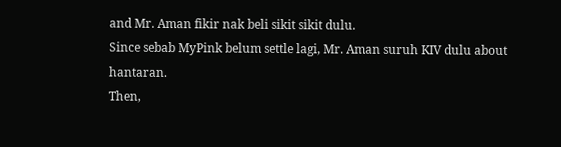and Mr. Aman fikir nak beli sikit sikit dulu.
Since sebab MyPink belum settle lagi, Mr. Aman suruh KIV dulu about hantaran.
Then,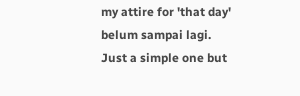my attire for 'that day' belum sampai lagi.
Just a simple one but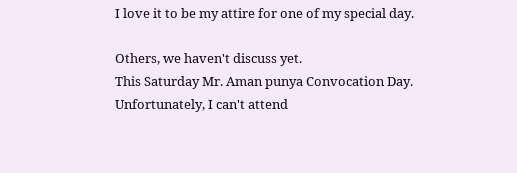I love it to be my attire for one of my special day.

Others, we haven't discuss yet.
This Saturday Mr. Aman punya Convocation Day.
Unfortunately, I can't attend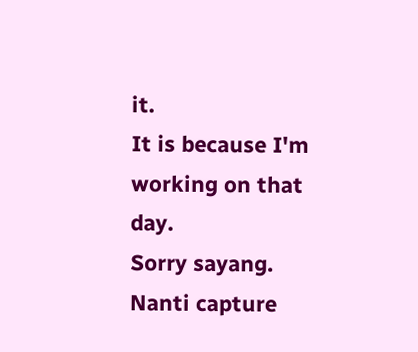it.
It is because I'm working on that day.
Sorry sayang.
Nanti capture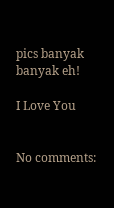pics banyak banyak eh!

I Love You


No comments: